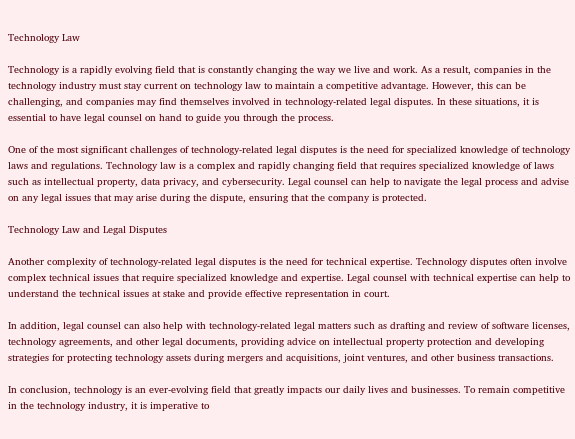Technology Law

Technology is a rapidly evolving field that is constantly changing the way we live and work. As a result, companies in the technology industry must stay current on technology law to maintain a competitive advantage. However, this can be challenging, and companies may find themselves involved in technology-related legal disputes. In these situations, it is essential to have legal counsel on hand to guide you through the process.

One of the most significant challenges of technology-related legal disputes is the need for specialized knowledge of technology laws and regulations. Technology law is a complex and rapidly changing field that requires specialized knowledge of laws such as intellectual property, data privacy, and cybersecurity. Legal counsel can help to navigate the legal process and advise on any legal issues that may arise during the dispute, ensuring that the company is protected.

Technology Law and Legal Disputes

Another complexity of technology-related legal disputes is the need for technical expertise. Technology disputes often involve complex technical issues that require specialized knowledge and expertise. Legal counsel with technical expertise can help to understand the technical issues at stake and provide effective representation in court.

In addition, legal counsel can also help with technology-related legal matters such as drafting and review of software licenses, technology agreements, and other legal documents, providing advice on intellectual property protection and developing strategies for protecting technology assets during mergers and acquisitions, joint ventures, and other business transactions.

In conclusion, technology is an ever-evolving field that greatly impacts our daily lives and businesses. To remain competitive in the technology industry, it is imperative to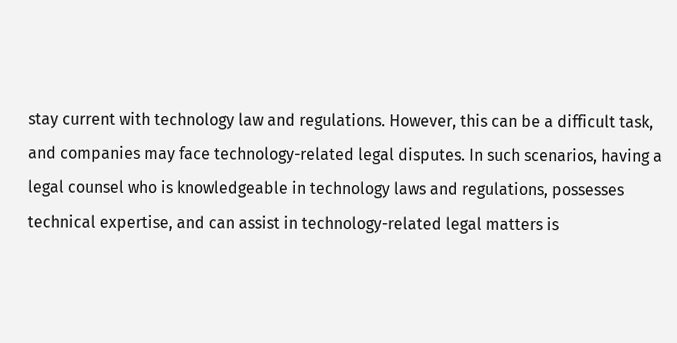stay current with technology law and regulations. However, this can be a difficult task, and companies may face technology-related legal disputes. In such scenarios, having a legal counsel who is knowledgeable in technology laws and regulations, possesses technical expertise, and can assist in technology-related legal matters is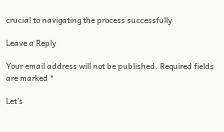crucial to navigating the process successfully

Leave a Reply

Your email address will not be published. Required fields are marked *

Let's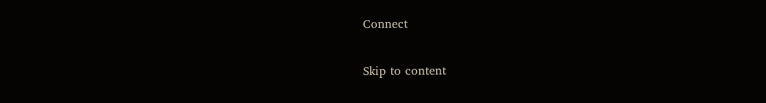Connect

Skip to content